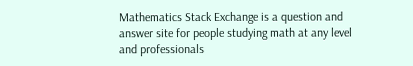Mathematics Stack Exchange is a question and answer site for people studying math at any level and professionals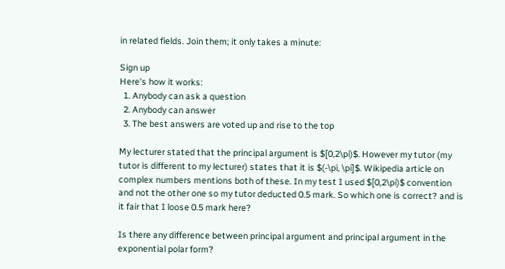in related fields. Join them; it only takes a minute:

Sign up
Here's how it works:
  1. Anybody can ask a question
  2. Anybody can answer
  3. The best answers are voted up and rise to the top

My lecturer stated that the principal argument is $[0,2\pi)$. However my tutor (my tutor is different to my lecturer) states that it is $(-\pi, \pi]$. Wikipedia article on complex numbers mentions both of these. In my test I used $[0,2\pi)$ convention and not the other one so my tutor deducted 0.5 mark. So which one is correct? and is it fair that I loose 0.5 mark here?

Is there any difference between principal argument and principal argument in the exponential polar form?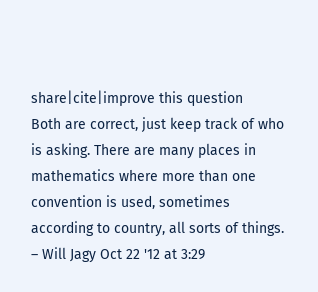share|cite|improve this question
Both are correct, just keep track of who is asking. There are many places in mathematics where more than one convention is used, sometimes according to country, all sorts of things. – Will Jagy Oct 22 '12 at 3:29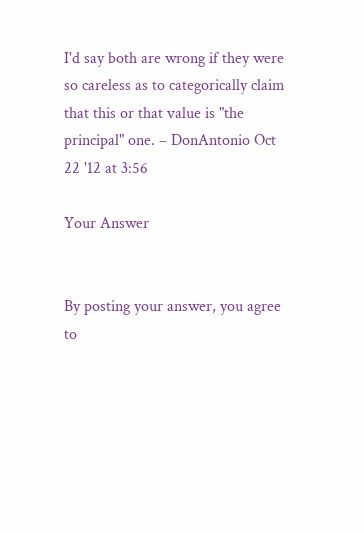I'd say both are wrong if they were so careless as to categorically claim that this or that value is "the principal" one. – DonAntonio Oct 22 '12 at 3:56

Your Answer


By posting your answer, you agree to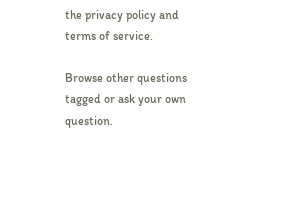the privacy policy and terms of service.

Browse other questions tagged or ask your own question.